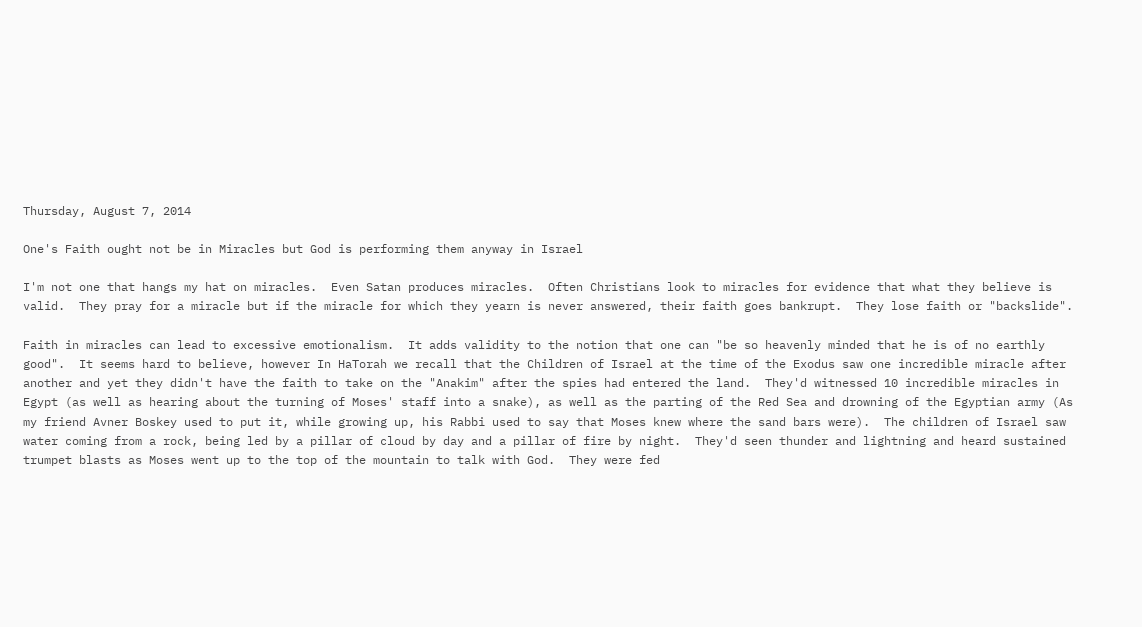Thursday, August 7, 2014

One's Faith ought not be in Miracles but God is performing them anyway in Israel

I'm not one that hangs my hat on miracles.  Even Satan produces miracles.  Often Christians look to miracles for evidence that what they believe is valid.  They pray for a miracle but if the miracle for which they yearn is never answered, their faith goes bankrupt.  They lose faith or "backslide".

Faith in miracles can lead to excessive emotionalism.  It adds validity to the notion that one can "be so heavenly minded that he is of no earthly good".  It seems hard to believe, however In HaTorah we recall that the Children of Israel at the time of the Exodus saw one incredible miracle after another and yet they didn't have the faith to take on the "Anakim" after the spies had entered the land.  They'd witnessed 10 incredible miracles in Egypt (as well as hearing about the turning of Moses' staff into a snake), as well as the parting of the Red Sea and drowning of the Egyptian army (As my friend Avner Boskey used to put it, while growing up, his Rabbi used to say that Moses knew where the sand bars were).  The children of Israel saw water coming from a rock, being led by a pillar of cloud by day and a pillar of fire by night.  They'd seen thunder and lightning and heard sustained trumpet blasts as Moses went up to the top of the mountain to talk with God.  They were fed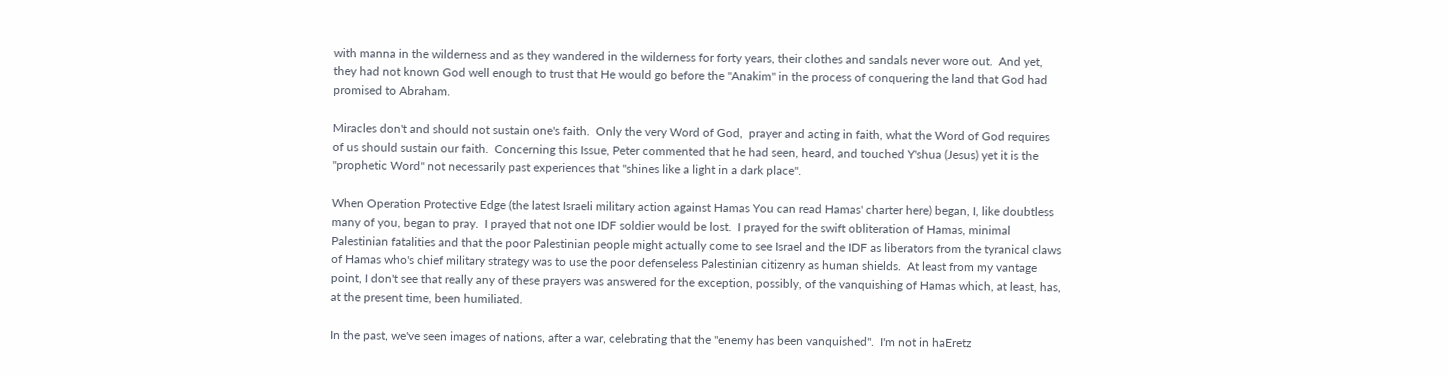with manna in the wilderness and as they wandered in the wilderness for forty years, their clothes and sandals never wore out.  And yet, they had not known God well enough to trust that He would go before the "Anakim" in the process of conquering the land that God had promised to Abraham.

Miracles don't and should not sustain one's faith.  Only the very Word of God,  prayer and acting in faith, what the Word of God requires of us should sustain our faith.  Concerning this Issue, Peter commented that he had seen, heard, and touched Y'shua (Jesus) yet it is the "prophetic Word" not necessarily past experiences that "shines like a light in a dark place".

When Operation Protective Edge (the latest Israeli military action against Hamas You can read Hamas' charter here) began, I, like doubtless many of you, began to pray.  I prayed that not one IDF soldier would be lost.  I prayed for the swift obliteration of Hamas, minimal Palestinian fatalities and that the poor Palestinian people might actually come to see Israel and the IDF as liberators from the tyranical claws of Hamas who's chief military strategy was to use the poor defenseless Palestinian citizenry as human shields.  At least from my vantage point, I don't see that really any of these prayers was answered for the exception, possibly, of the vanquishing of Hamas which, at least, has, at the present time, been humiliated.

In the past, we've seen images of nations, after a war, celebrating that the "enemy has been vanquished".  I'm not in haEretz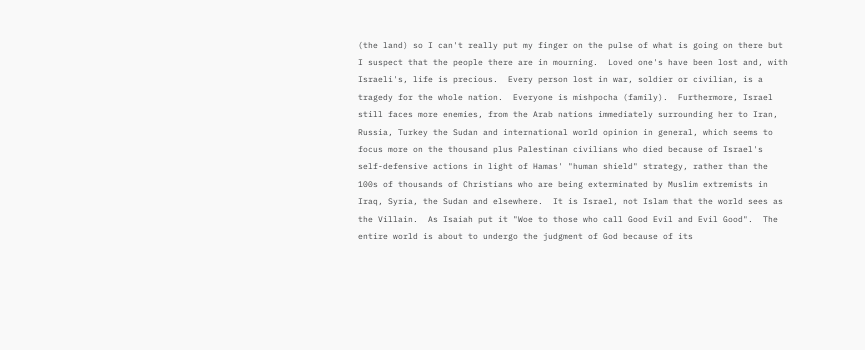(the land) so I can't really put my finger on the pulse of what is going on there but I suspect that the people there are in mourning.  Loved one's have been lost and, with Israeli's, life is precious.  Every person lost in war, soldier or civilian, is a tragedy for the whole nation.  Everyone is mishpocha (family).  Furthermore, Israel still faces more enemies, from the Arab nations immediately surrounding her to Iran, Russia, Turkey the Sudan and international world opinion in general, which seems to focus more on the thousand plus Palestinan civilians who died because of Israel's self-defensive actions in light of Hamas' "human shield" strategy, rather than the 100s of thousands of Christians who are being exterminated by Muslim extremists in Iraq, Syria, the Sudan and elsewhere.  It is Israel, not Islam that the world sees as the Villain.  As Isaiah put it "Woe to those who call Good Evil and Evil Good".  The entire world is about to undergo the judgment of God because of its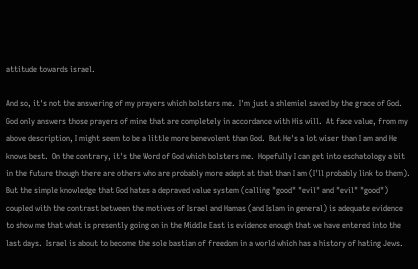attitude towards israel.

And so, it's not the answering of my prayers which bolsters me.  I'm just a shlemiel saved by the grace of God.  God only answers those prayers of mine that are completely in accordance with His will.  At face value, from my above description, I might seem to be a little more benevolent than God.  But He's a lot wiser than I am and He knows best.  On the contrary, it's the Word of God which bolsters me.  Hopefully I can get into eschatology a bit in the future though there are others who are probably more adept at that than I am (I'll probably link to them).  But the simple knowledge that God hates a depraved value system (calling "good" "evil" and "evil" "good") coupled with the contrast between the motives of Israel and Hamas (and Islam in general) is adequate evidence to show me that what is presently going on in the Middle East is evidence enough that we have entered into the last days.  Israel is about to become the sole bastian of freedom in a world which has a history of hating Jews.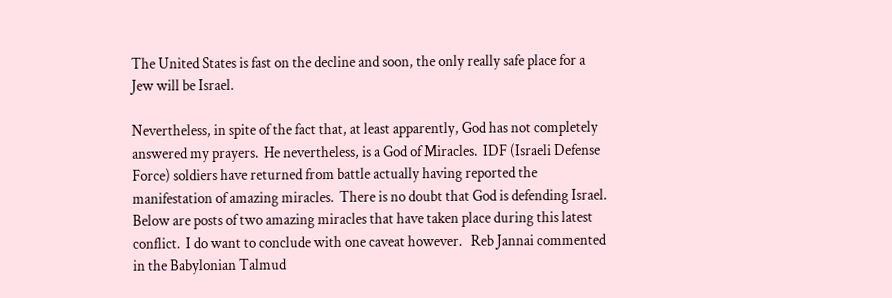The United States is fast on the decline and soon, the only really safe place for a Jew will be Israel.

Nevertheless, in spite of the fact that, at least apparently, God has not completely answered my prayers.  He nevertheless, is a God of Miracles.  IDF (Israeli Defense Force) soldiers have returned from battle actually having reported the manifestation of amazing miracles.  There is no doubt that God is defending Israel.  Below are posts of two amazing miracles that have taken place during this latest conflict.  I do want to conclude with one caveat however.   Reb Jannai commented in the Babylonian Talmud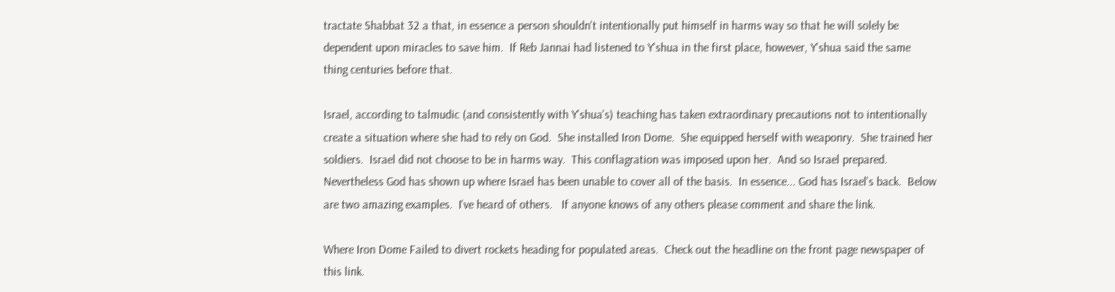tractate Shabbat 32 a that, in essence a person shouldn't intentionally put himself in harms way so that he will solely be dependent upon miracles to save him.  If Reb Jannai had listened to Y'shua in the first place, however, Y'shua said the same thing centuries before that.

Israel, according to talmudic (and consistently with Y'shua's) teaching has taken extraordinary precautions not to intentionally create a situation where she had to rely on God.  She installed Iron Dome.  She equipped herself with weaponry.  She trained her soldiers.  Israel did not choose to be in harms way.  This conflagration was imposed upon her.  And so Israel prepared.  Nevertheless God has shown up where Israel has been unable to cover all of the basis.  In essence... God has Israel's back.  Below are two amazing examples.  I've heard of others.   If anyone knows of any others please comment and share the link.

Where Iron Dome Failed to divert rockets heading for populated areas.  Check out the headline on the front page newspaper of this link.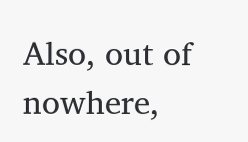Also, out of nowhere,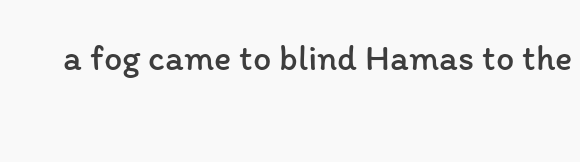a fog came to blind Hamas to the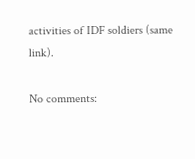activities of IDF soldiers (same link).

No comments: